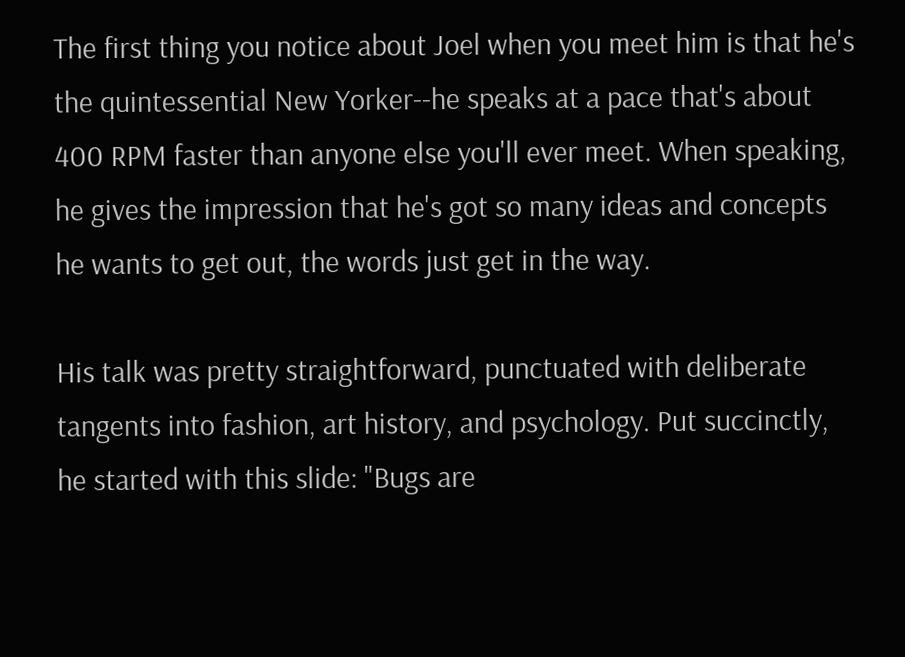The first thing you notice about Joel when you meet him is that he's the quintessential New Yorker--he speaks at a pace that's about 400 RPM faster than anyone else you'll ever meet. When speaking, he gives the impression that he's got so many ideas and concepts he wants to get out, the words just get in the way.

His talk was pretty straightforward, punctuated with deliberate tangents into fashion, art history, and psychology. Put succinctly, he started with this slide: "Bugs are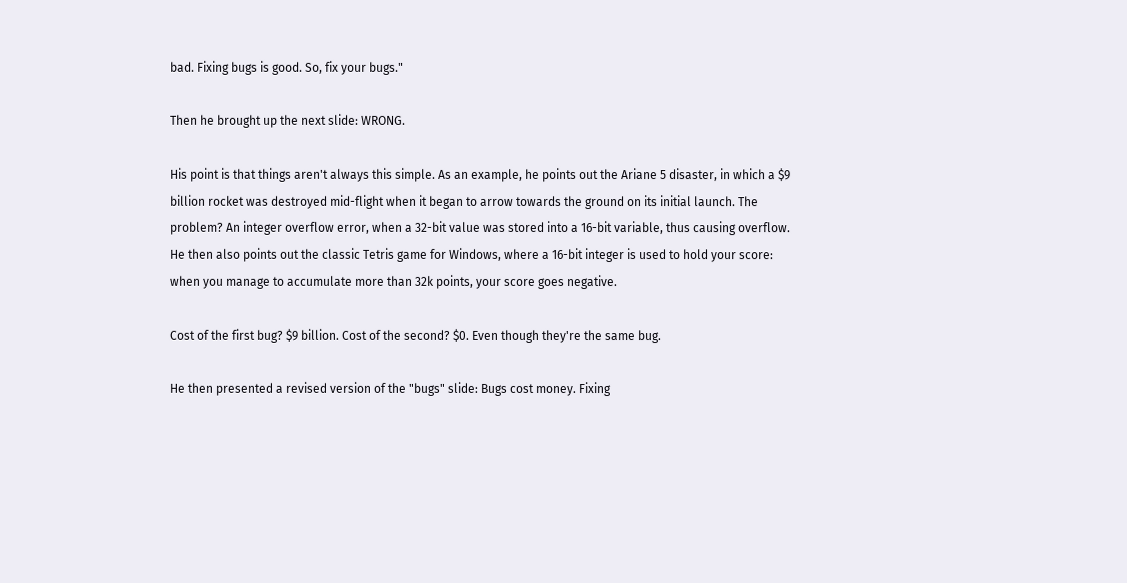bad. Fixing bugs is good. So, fix your bugs."

Then he brought up the next slide: WRONG.

His point is that things aren't always this simple. As an example, he points out the Ariane 5 disaster, in which a $9 billion rocket was destroyed mid-flight when it began to arrow towards the ground on its initial launch. The problem? An integer overflow error, when a 32-bit value was stored into a 16-bit variable, thus causing overflow. He then also points out the classic Tetris game for Windows, where a 16-bit integer is used to hold your score: when you manage to accumulate more than 32k points, your score goes negative.

Cost of the first bug? $9 billion. Cost of the second? $0. Even though they're the same bug.

He then presented a revised version of the "bugs" slide: Bugs cost money. Fixing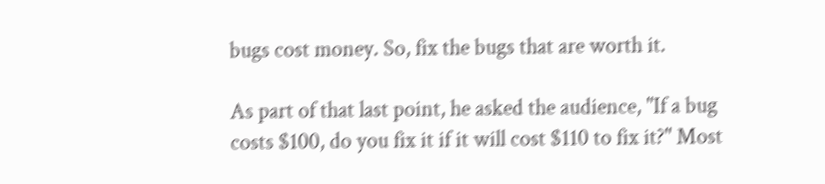bugs cost money. So, fix the bugs that are worth it.

As part of that last point, he asked the audience, "If a bug costs $100, do you fix it if it will cost $110 to fix it?" Most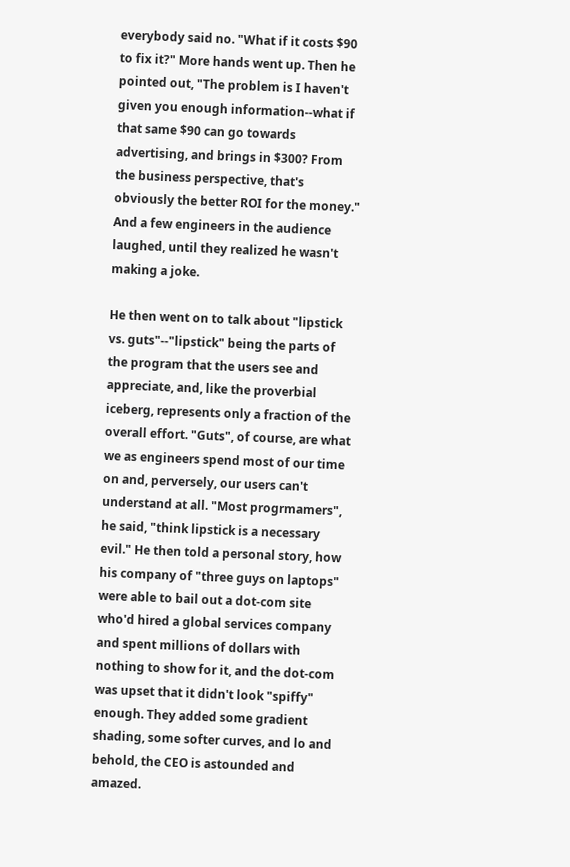everybody said no. "What if it costs $90 to fix it?" More hands went up. Then he pointed out, "The problem is I haven't given you enough information--what if that same $90 can go towards advertising, and brings in $300? From the business perspective, that's obviously the better ROI for the money." And a few engineers in the audience laughed, until they realized he wasn't making a joke.

He then went on to talk about "lipstick vs. guts"--"lipstick" being the parts of the program that the users see and appreciate, and, like the proverbial iceberg, represents only a fraction of the overall effort. "Guts", of course, are what we as engineers spend most of our time on and, perversely, our users can't understand at all. "Most progrmamers", he said, "think lipstick is a necessary evil." He then told a personal story, how his company of "three guys on laptops" were able to bail out a dot-com site who'd hired a global services company and spent millions of dollars with nothing to show for it, and the dot-com was upset that it didn't look "spiffy" enough. They added some gradient shading, some softer curves, and lo and behold, the CEO is astounded and amazed.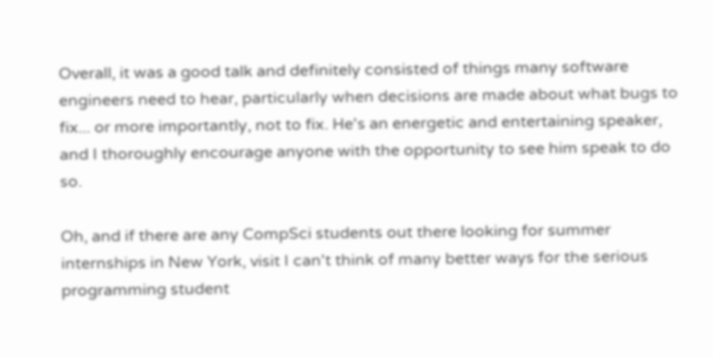Overall, it was a good talk and definitely consisted of things many software engineers need to hear, particularly when decisions are made about what bugs to fix... or more importantly, not to fix. He's an energetic and entertaining speaker, and I thoroughly encourage anyone with the opportunity to see him speak to do so.

Oh, and if there are any CompSci students out there looking for summer internships in New York, visit I can't think of many better ways for the serious programming student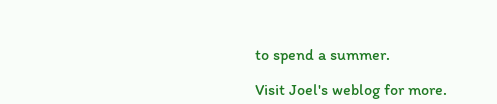to spend a summer.

Visit Joel's weblog for more.